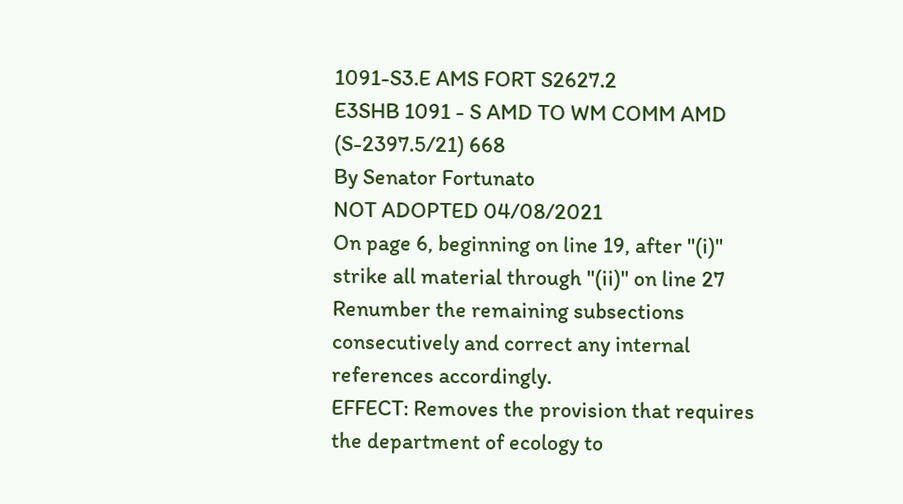1091-S3.E AMS FORT S2627.2
E3SHB 1091 - S AMD TO WM COMM AMD (S-2397.5/21) 668
By Senator Fortunato
NOT ADOPTED 04/08/2021
On page 6, beginning on line 19, after "(i)" strike all material through "(ii)" on line 27
Renumber the remaining subsections consecutively and correct any internal references accordingly.
EFFECT: Removes the provision that requires the department of ecology to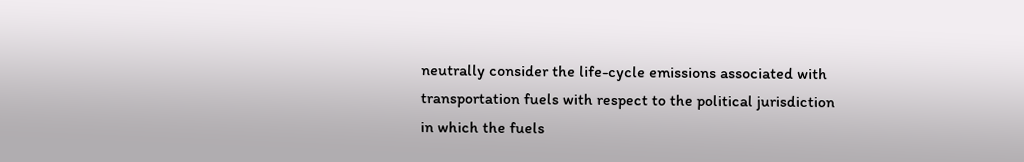neutrally consider the life-cycle emissions associated with transportation fuels with respect to the political jurisdiction in which the fuels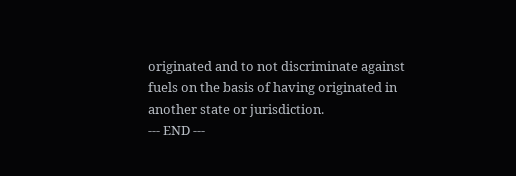originated and to not discriminate against fuels on the basis of having originated in another state or jurisdiction.
--- END ---